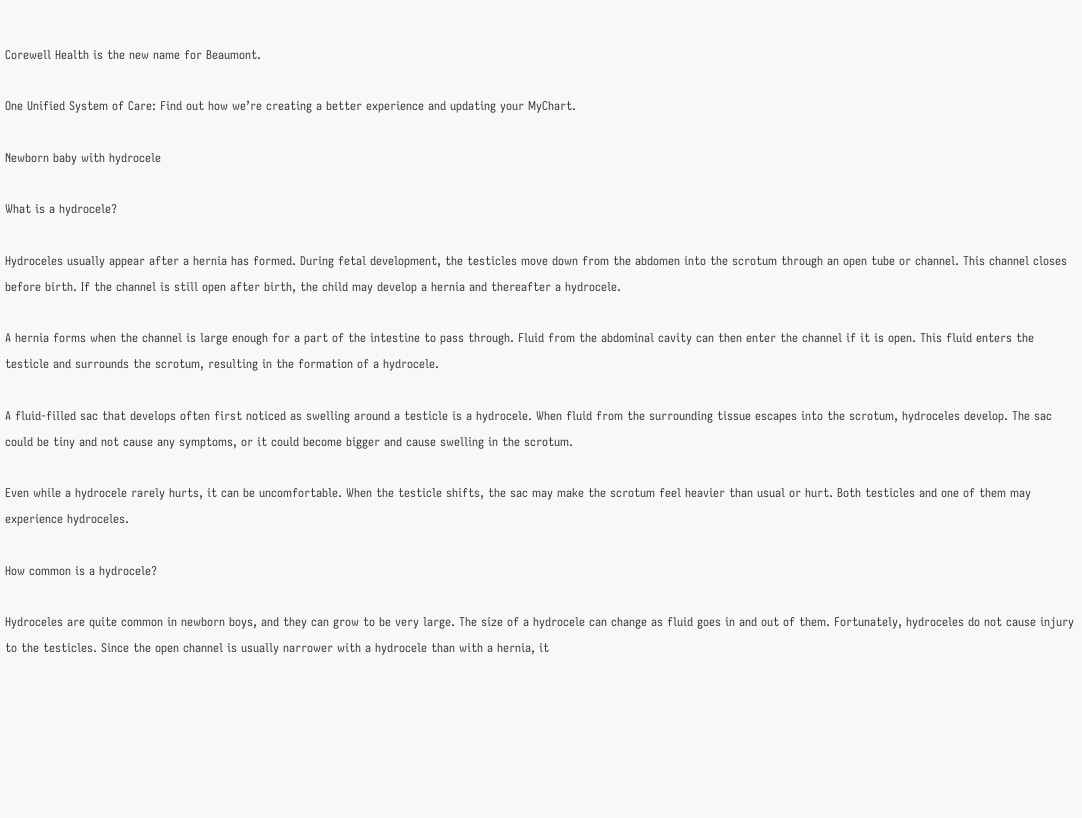Corewell Health is the new name for Beaumont.

One Unified System of Care: Find out how we’re creating a better experience and updating your MyChart.

Newborn baby with hydrocele

What is a hydrocele?

Hydroceles usually appear after a hernia has formed. During fetal development, the testicles move down from the abdomen into the scrotum through an open tube or channel. This channel closes before birth. If the channel is still open after birth, the child may develop a hernia and thereafter a hydrocele.

A hernia forms when the channel is large enough for a part of the intestine to pass through. Fluid from the abdominal cavity can then enter the channel if it is open. This fluid enters the testicle and surrounds the scrotum, resulting in the formation of a hydrocele.

A fluid-filled sac that develops often first noticed as swelling around a testicle is a hydrocele. When fluid from the surrounding tissue escapes into the scrotum, hydroceles develop. The sac could be tiny and not cause any symptoms, or it could become bigger and cause swelling in the scrotum.

Even while a hydrocele rarely hurts, it can be uncomfortable. When the testicle shifts, the sac may make the scrotum feel heavier than usual or hurt. Both testicles and one of them may experience hydroceles.

How common is a hydrocele?

Hydroceles are quite common in newborn boys, and they can grow to be very large. The size of a hydrocele can change as fluid goes in and out of them. Fortunately, hydroceles do not cause injury to the testicles. Since the open channel is usually narrower with a hydrocele than with a hernia, it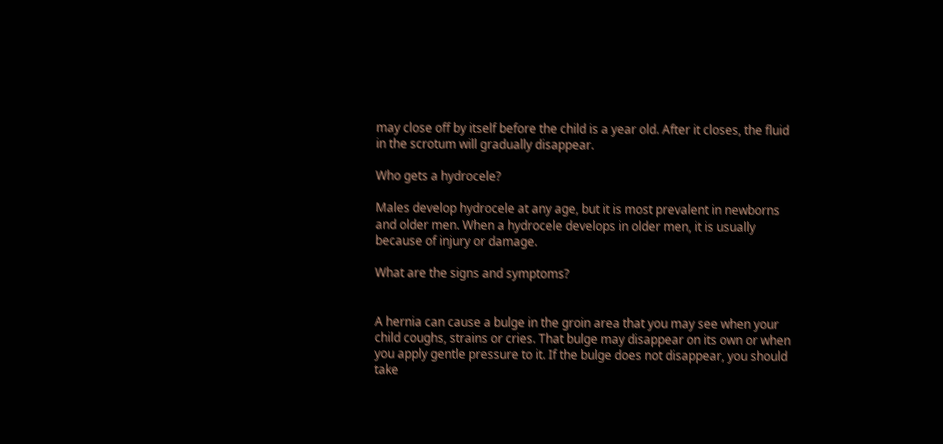may close off by itself before the child is a year old. After it closes, the fluid in the scrotum will gradually disappear.

Who gets a hydrocele?

Males develop hydrocele at any age, but it is most prevalent in newborns and older men. When a hydrocele develops in older men, it is usually because of injury or damage.

What are the signs and symptoms?


A hernia can cause a bulge in the groin area that you may see when your child coughs, strains or cries. That bulge may disappear on its own or when you apply gentle pressure to it. If the bulge does not disappear, you should take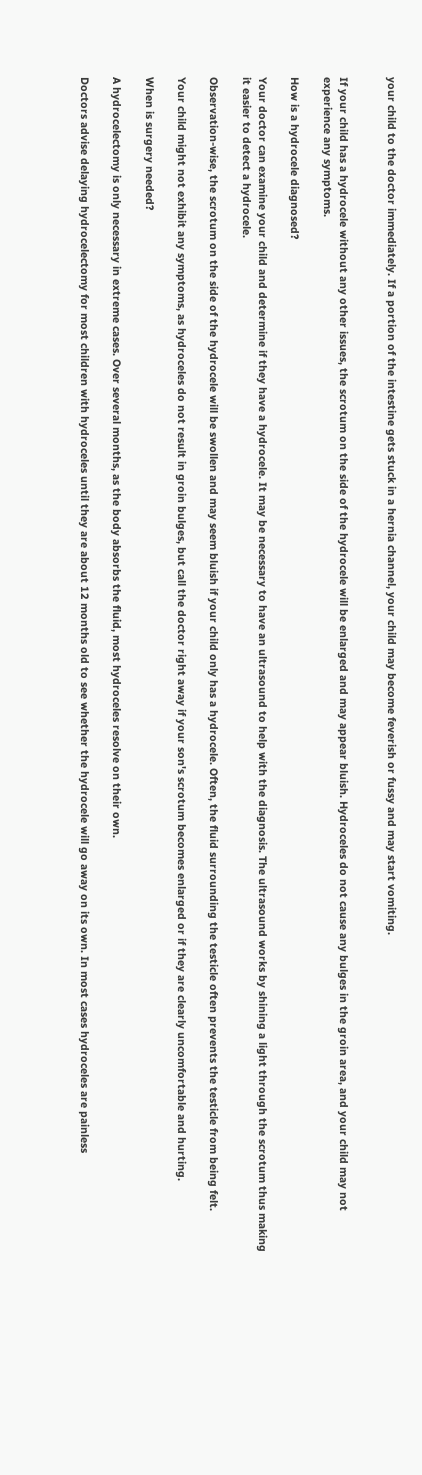your child to the doctor immediately. If a portion of the intestine gets stuck in a hernia channel, your child may become feverish or fussy and may start vomiting.


If your child has a hydrocele without any other issues, the scrotum on the side of the hydrocele will be enlarged and may appear bluish. Hydroceles do not cause any bulges in the groin area, and your child may not experience any symptoms.

How is a hydrocele diagnosed?

Your doctor can examine your child and determine if they have a hydrocele. It may be necessary to have an ultrasound to help with the diagnosis. The ultrasound works by shining a light through the scrotum thus making it easier to detect a hydrocele.

Observation-wise, the scrotum on the side of the hydrocele will be swollen and may seem bluish if your child only has a hydrocele. Often, the fluid surrounding the testicle often prevents the testicle from being felt.

Your child might not exhibit any symptoms, as hydroceles do not result in groin bulges, but call the doctor right away if your son's scrotum becomes enlarged or if they are clearly uncomfortable and hurting.

When is surgery needed?

A hydrocelectomy is only necessary in extreme cases. Over several months, as the body absorbs the fluid, most hydroceles resolve on their own.

Doctors advise delaying hydrocelectomy for most children with hydroceles until they are about 12 months old to see whether the hydrocele will go away on its own. In most cases hydroceles are painless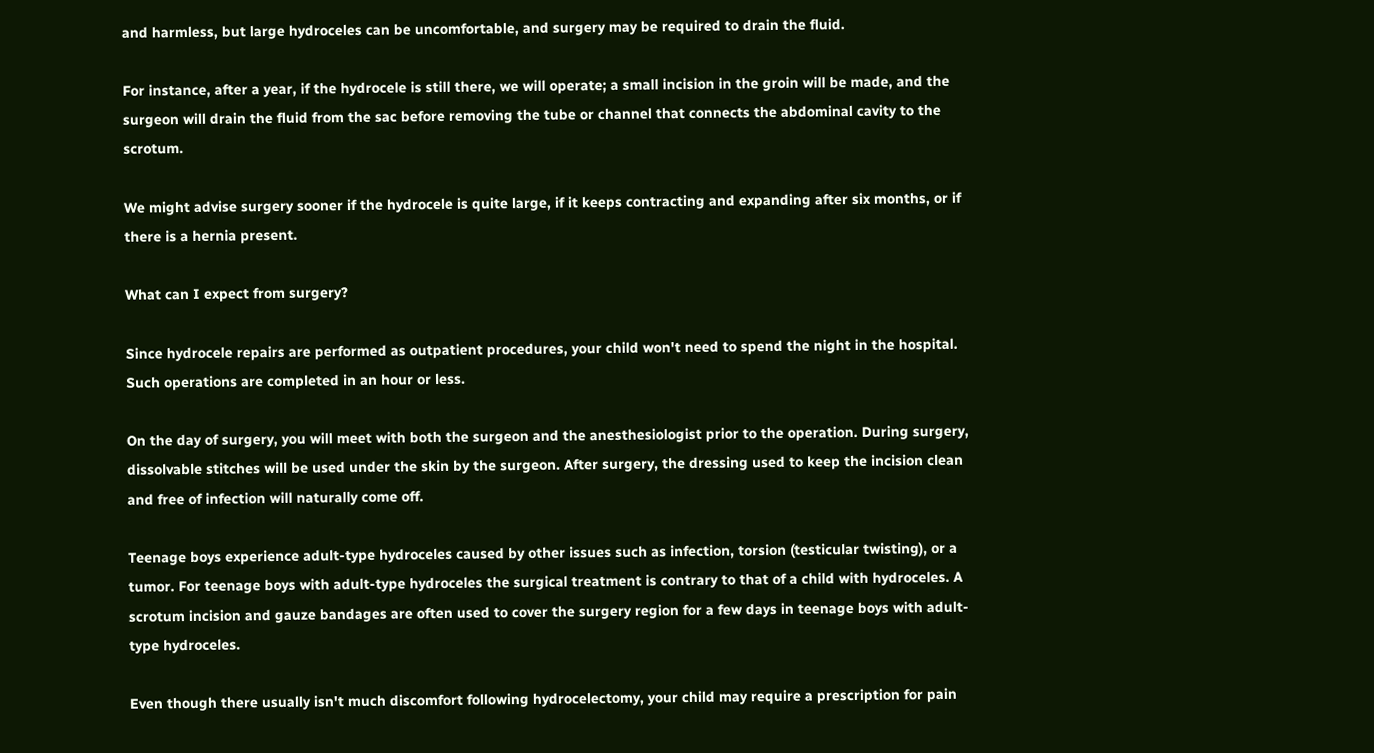and harmless, but large hydroceles can be uncomfortable, and surgery may be required to drain the fluid.

For instance, after a year, if the hydrocele is still there, we will operate; a small incision in the groin will be made, and the surgeon will drain the fluid from the sac before removing the tube or channel that connects the abdominal cavity to the scrotum.

We might advise surgery sooner if the hydrocele is quite large, if it keeps contracting and expanding after six months, or if there is a hernia present.

What can I expect from surgery?

Since hydrocele repairs are performed as outpatient procedures, your child won't need to spend the night in the hospital. Such operations are completed in an hour or less.

On the day of surgery, you will meet with both the surgeon and the anesthesiologist prior to the operation. During surgery, dissolvable stitches will be used under the skin by the surgeon. After surgery, the dressing used to keep the incision clean and free of infection will naturally come off.

Teenage boys experience adult-type hydroceles caused by other issues such as infection, torsion (testicular twisting), or a tumor. For teenage boys with adult-type hydroceles the surgical treatment is contrary to that of a child with hydroceles. A scrotum incision and gauze bandages are often used to cover the surgery region for a few days in teenage boys with adult-type hydroceles.

Even though there usually isn't much discomfort following hydrocelectomy, your child may require a prescription for pain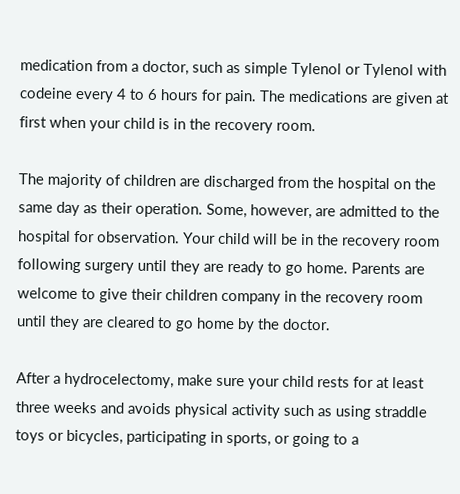medication from a doctor, such as simple Tylenol or Tylenol with codeine every 4 to 6 hours for pain. The medications are given at first when your child is in the recovery room.

The majority of children are discharged from the hospital on the same day as their operation. Some, however, are admitted to the hospital for observation. Your child will be in the recovery room following surgery until they are ready to go home. Parents are welcome to give their children company in the recovery room until they are cleared to go home by the doctor.

After a hydrocelectomy, make sure your child rests for at least three weeks and avoids physical activity such as using straddle toys or bicycles, participating in sports, or going to a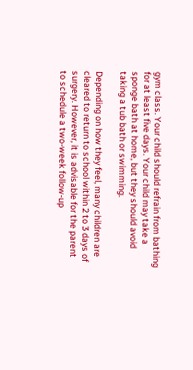gym class. Your child should refrain from bathing for at least five days. Your child may take a sponge bath at home, but they should avoid taking a tub bath or swimming.

Depending on how they feel, many children are cleared to return to school within 2 to 3 days of surgery. However, it is advisable for the parent to schedule a two-week follow-up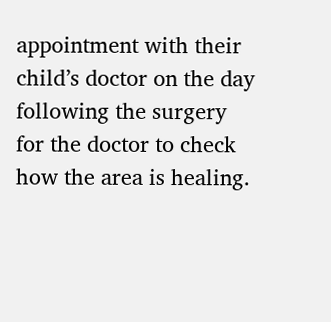appointment with their child’s doctor on the day following the surgery for the doctor to check how the area is healing.